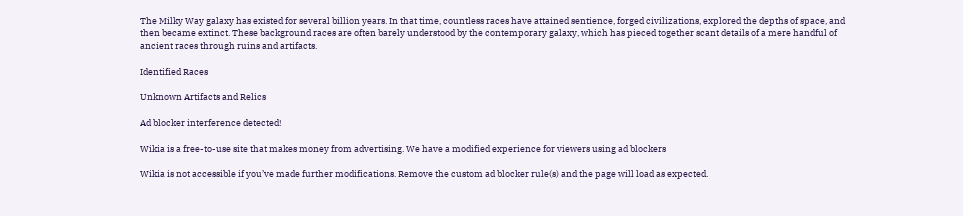The Milky Way galaxy has existed for several billion years. In that time, countless races have attained sentience, forged civilizations, explored the depths of space, and then became extinct. These background races are often barely understood by the contemporary galaxy, which has pieced together scant details of a mere handful of ancient races through ruins and artifacts.

Identified Races

Unknown Artifacts and Relics

Ad blocker interference detected!

Wikia is a free-to-use site that makes money from advertising. We have a modified experience for viewers using ad blockers

Wikia is not accessible if you’ve made further modifications. Remove the custom ad blocker rule(s) and the page will load as expected.